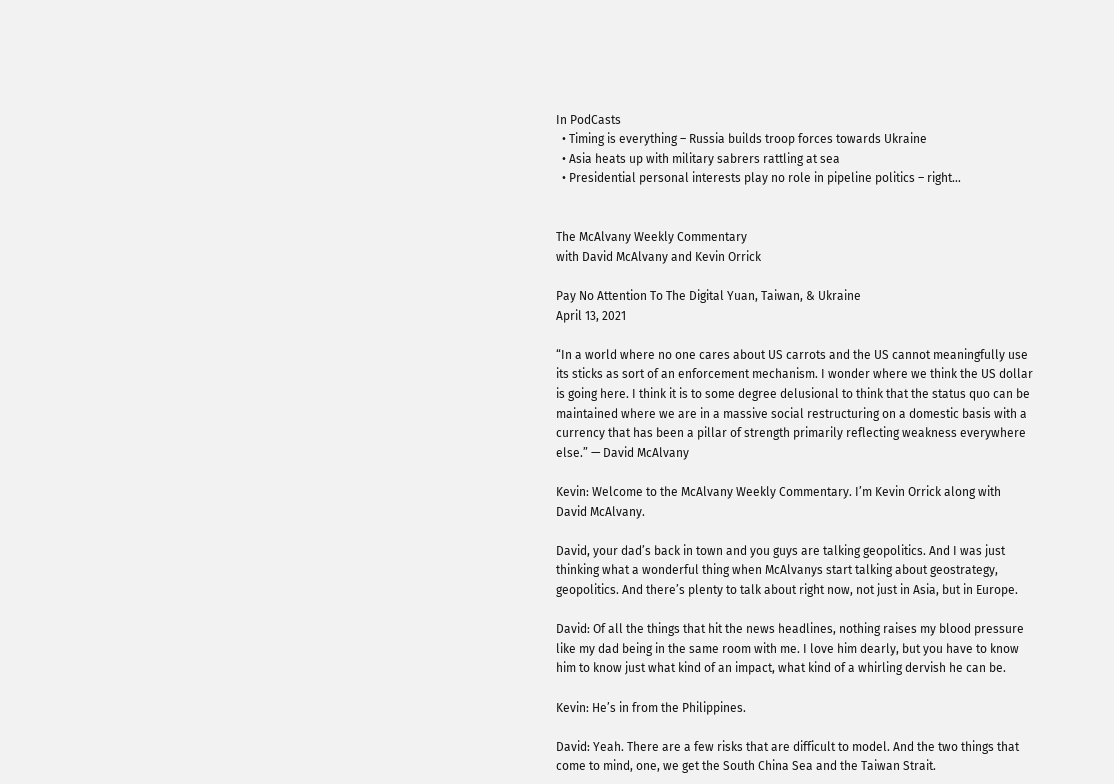In PodCasts
  • Timing is everything – Russia builds troop forces towards Ukraine
  • Asia heats up with military sabrers rattling at sea
  • Presidential personal interests play no role in pipeline politics – right…


The McAlvany Weekly Commentary
with David McAlvany and Kevin Orrick

Pay No Attention To The Digital Yuan, Taiwan, & Ukraine
April 13, 2021

“In a world where no one cares about US carrots and the US cannot meaningfully use its sticks as sort of an enforcement mechanism. I wonder where we think the US dollar is going here. I think it is to some degree delusional to think that the status quo can be maintained where we are in a massive social restructuring on a domestic basis with a currency that has been a pillar of strength primarily reflecting weakness everywhere else.” — David McAlvany

Kevin: Welcome to the McAlvany Weekly Commentary. I’m Kevin Orrick along with David McAlvany.

David, your dad’s back in town and you guys are talking geopolitics. And I was just thinking what a wonderful thing when McAlvanys start talking about geostrategy, geopolitics. And there’s plenty to talk about right now, not just in Asia, but in Europe.

David: Of all the things that hit the news headlines, nothing raises my blood pressure like my dad being in the same room with me. I love him dearly, but you have to know him to know just what kind of an impact, what kind of a whirling dervish he can be.

Kevin: He’s in from the Philippines.

David: Yeah. There are a few risks that are difficult to model. And the two things that come to mind, one, we get the South China Sea and the Taiwan Strait.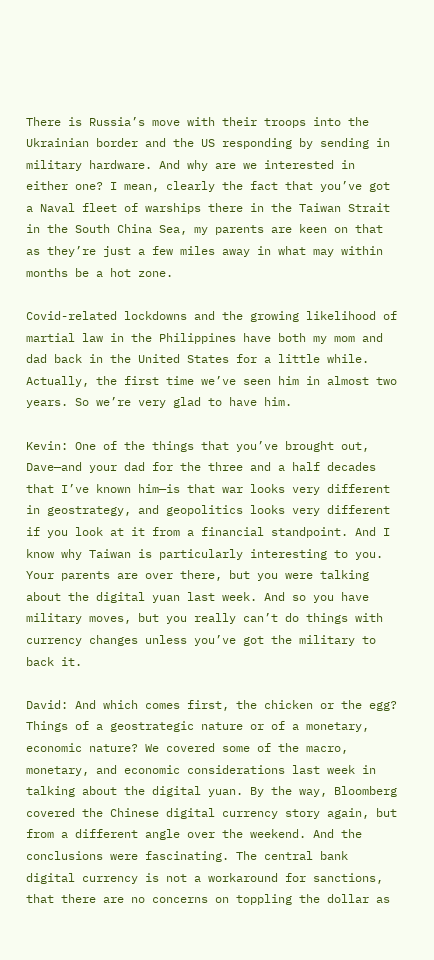There is Russia’s move with their troops into the Ukrainian border and the US responding by sending in military hardware. And why are we interested in either one? I mean, clearly the fact that you’ve got a Naval fleet of warships there in the Taiwan Strait in the South China Sea, my parents are keen on that as they’re just a few miles away in what may within months be a hot zone.

Covid-related lockdowns and the growing likelihood of martial law in the Philippines have both my mom and dad back in the United States for a little while. Actually, the first time we’ve seen him in almost two years. So we’re very glad to have him.

Kevin: One of the things that you’ve brought out, Dave—and your dad for the three and a half decades that I’ve known him—is that war looks very different in geostrategy, and geopolitics looks very different if you look at it from a financial standpoint. And I know why Taiwan is particularly interesting to you. Your parents are over there, but you were talking about the digital yuan last week. And so you have military moves, but you really can’t do things with currency changes unless you’ve got the military to back it.

David: And which comes first, the chicken or the egg? Things of a geostrategic nature or of a monetary, economic nature? We covered some of the macro, monetary, and economic considerations last week in talking about the digital yuan. By the way, Bloomberg covered the Chinese digital currency story again, but from a different angle over the weekend. And the conclusions were fascinating. The central bank digital currency is not a workaround for sanctions, that there are no concerns on toppling the dollar as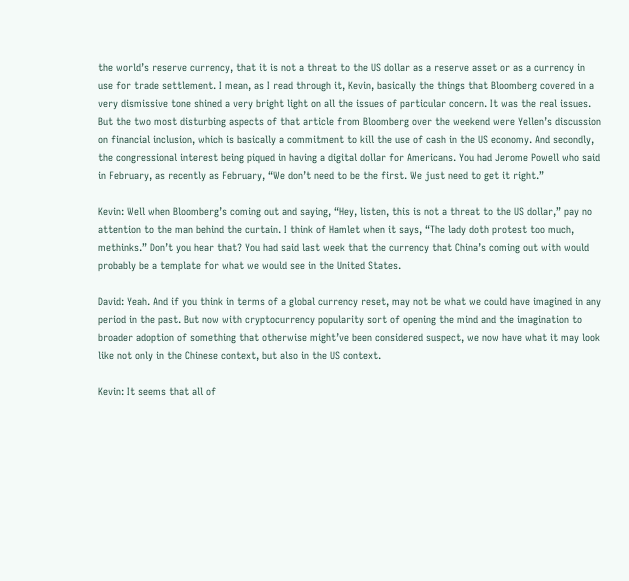the world’s reserve currency, that it is not a threat to the US dollar as a reserve asset or as a currency in use for trade settlement. I mean, as I read through it, Kevin, basically the things that Bloomberg covered in a very dismissive tone shined a very bright light on all the issues of particular concern. It was the real issues. But the two most disturbing aspects of that article from Bloomberg over the weekend were Yellen’s discussion on financial inclusion, which is basically a commitment to kill the use of cash in the US economy. And secondly, the congressional interest being piqued in having a digital dollar for Americans. You had Jerome Powell who said in February, as recently as February, “We don’t need to be the first. We just need to get it right.”

Kevin: Well when Bloomberg’s coming out and saying, “Hey, listen, this is not a threat to the US dollar,” pay no attention to the man behind the curtain. I think of Hamlet when it says, “The lady doth protest too much, methinks.” Don’t you hear that? You had said last week that the currency that China’s coming out with would probably be a template for what we would see in the United States.

David: Yeah. And if you think in terms of a global currency reset, may not be what we could have imagined in any period in the past. But now with cryptocurrency popularity sort of opening the mind and the imagination to broader adoption of something that otherwise might’ve been considered suspect, we now have what it may look like not only in the Chinese context, but also in the US context.

Kevin: It seems that all of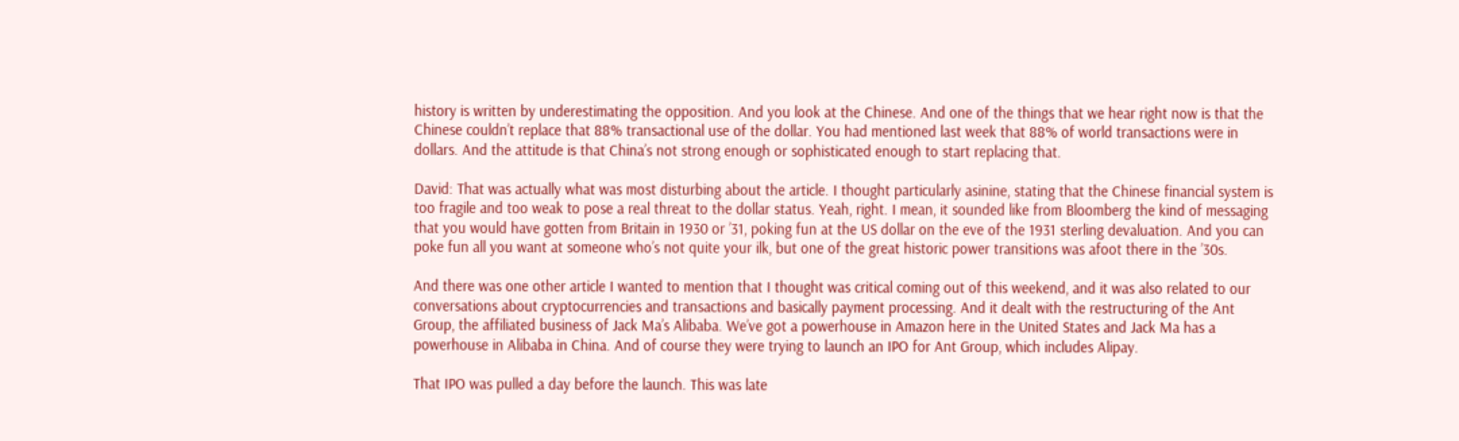history is written by underestimating the opposition. And you look at the Chinese. And one of the things that we hear right now is that the Chinese couldn’t replace that 88% transactional use of the dollar. You had mentioned last week that 88% of world transactions were in dollars. And the attitude is that China’s not strong enough or sophisticated enough to start replacing that.

David: That was actually what was most disturbing about the article. I thought particularly asinine, stating that the Chinese financial system is too fragile and too weak to pose a real threat to the dollar status. Yeah, right. I mean, it sounded like from Bloomberg the kind of messaging that you would have gotten from Britain in 1930 or ’31, poking fun at the US dollar on the eve of the 1931 sterling devaluation. And you can poke fun all you want at someone who’s not quite your ilk, but one of the great historic power transitions was afoot there in the ’30s.

And there was one other article I wanted to mention that I thought was critical coming out of this weekend, and it was also related to our conversations about cryptocurrencies and transactions and basically payment processing. And it dealt with the restructuring of the Ant Group, the affiliated business of Jack Ma’s Alibaba. We’ve got a powerhouse in Amazon here in the United States and Jack Ma has a powerhouse in Alibaba in China. And of course they were trying to launch an IPO for Ant Group, which includes Alipay.

That IPO was pulled a day before the launch. This was late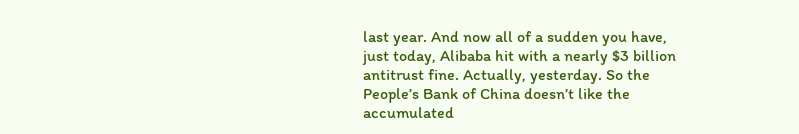last year. And now all of a sudden you have, just today, Alibaba hit with a nearly $3 billion antitrust fine. Actually, yesterday. So the People’s Bank of China doesn’t like the accumulated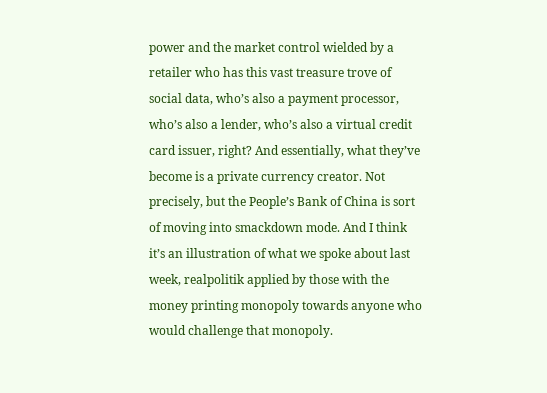power and the market control wielded by a retailer who has this vast treasure trove of social data, who’s also a payment processor, who’s also a lender, who’s also a virtual credit card issuer, right? And essentially, what they’ve become is a private currency creator. Not precisely, but the People’s Bank of China is sort of moving into smackdown mode. And I think it’s an illustration of what we spoke about last week, realpolitik applied by those with the money printing monopoly towards anyone who would challenge that monopoly.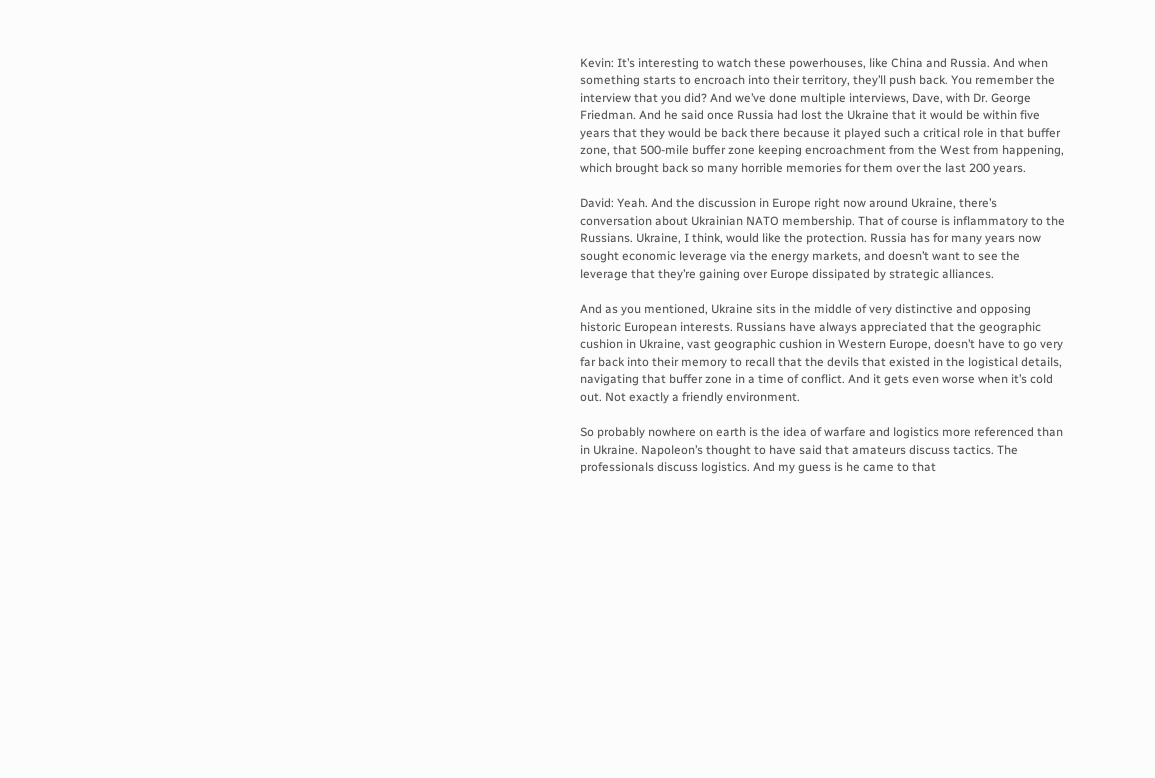Kevin: It’s interesting to watch these powerhouses, like China and Russia. And when something starts to encroach into their territory, they’ll push back. You remember the interview that you did? And we’ve done multiple interviews, Dave, with Dr. George Friedman. And he said once Russia had lost the Ukraine that it would be within five years that they would be back there because it played such a critical role in that buffer zone, that 500-mile buffer zone keeping encroachment from the West from happening, which brought back so many horrible memories for them over the last 200 years.

David: Yeah. And the discussion in Europe right now around Ukraine, there’s conversation about Ukrainian NATO membership. That of course is inflammatory to the Russians. Ukraine, I think, would like the protection. Russia has for many years now sought economic leverage via the energy markets, and doesn’t want to see the leverage that they’re gaining over Europe dissipated by strategic alliances.

And as you mentioned, Ukraine sits in the middle of very distinctive and opposing historic European interests. Russians have always appreciated that the geographic cushion in Ukraine, vast geographic cushion in Western Europe, doesn’t have to go very far back into their memory to recall that the devils that existed in the logistical details, navigating that buffer zone in a time of conflict. And it gets even worse when it’s cold out. Not exactly a friendly environment.

So probably nowhere on earth is the idea of warfare and logistics more referenced than in Ukraine. Napoleon’s thought to have said that amateurs discuss tactics. The professionals discuss logistics. And my guess is he came to that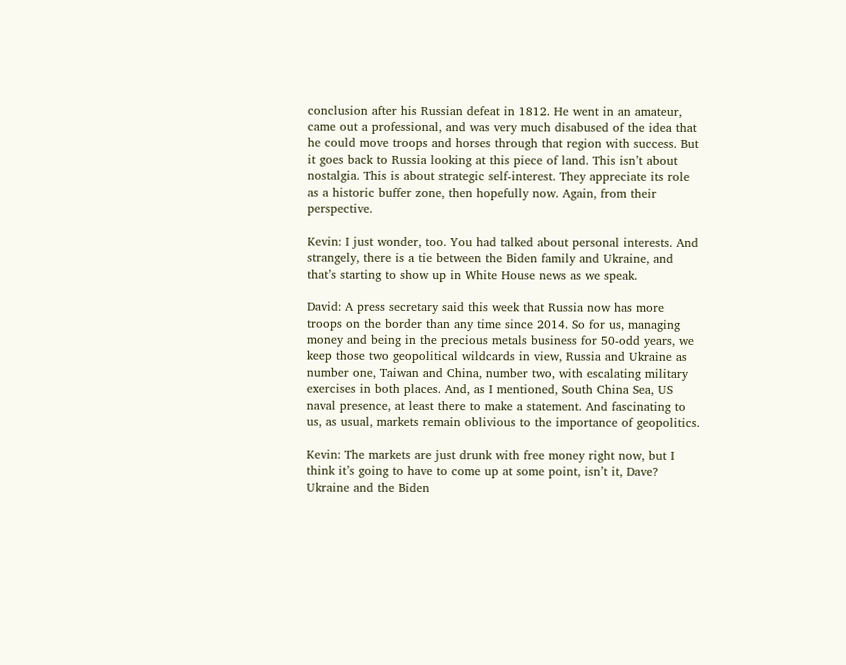conclusion after his Russian defeat in 1812. He went in an amateur, came out a professional, and was very much disabused of the idea that he could move troops and horses through that region with success. But it goes back to Russia looking at this piece of land. This isn’t about nostalgia. This is about strategic self-interest. They appreciate its role as a historic buffer zone, then hopefully now. Again, from their perspective.

Kevin: I just wonder, too. You had talked about personal interests. And strangely, there is a tie between the Biden family and Ukraine, and that’s starting to show up in White House news as we speak.

David: A press secretary said this week that Russia now has more troops on the border than any time since 2014. So for us, managing money and being in the precious metals business for 50-odd years, we keep those two geopolitical wildcards in view, Russia and Ukraine as number one, Taiwan and China, number two, with escalating military exercises in both places. And, as I mentioned, South China Sea, US naval presence, at least there to make a statement. And fascinating to us, as usual, markets remain oblivious to the importance of geopolitics.

Kevin: The markets are just drunk with free money right now, but I think it’s going to have to come up at some point, isn’t it, Dave? Ukraine and the Biden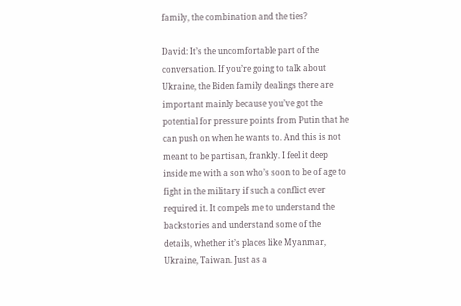family, the combination and the ties?

David: It’s the uncomfortable part of the conversation. If you’re going to talk about Ukraine, the Biden family dealings there are important mainly because you’ve got the potential for pressure points from Putin that he can push on when he wants to. And this is not meant to be partisan, frankly. I feel it deep inside me with a son who’s soon to be of age to fight in the military if such a conflict ever required it. It compels me to understand the backstories and understand some of the details, whether it’s places like Myanmar, Ukraine, Taiwan. Just as a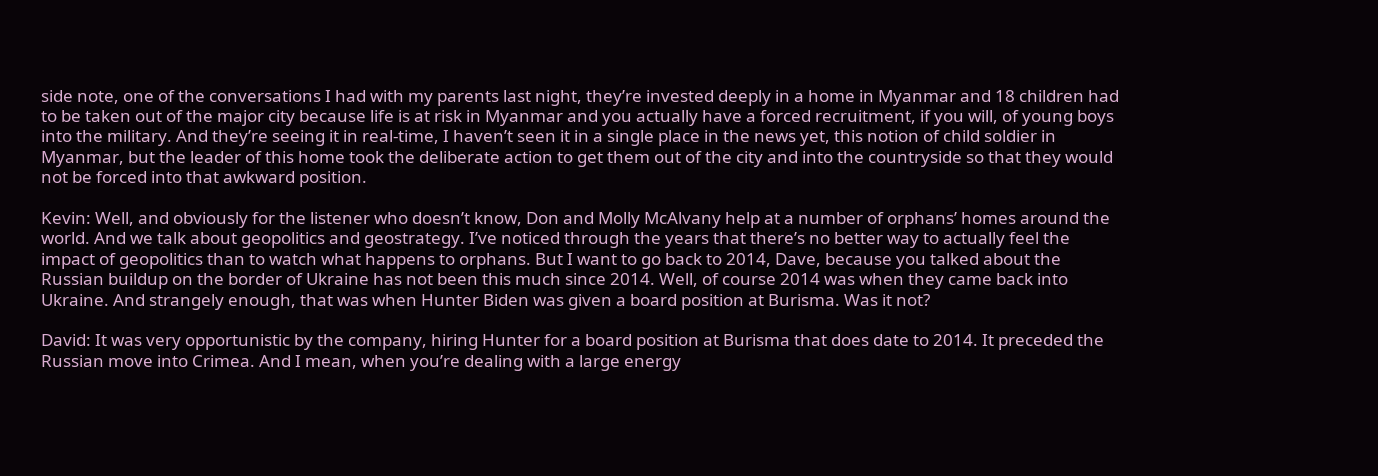side note, one of the conversations I had with my parents last night, they’re invested deeply in a home in Myanmar and 18 children had to be taken out of the major city because life is at risk in Myanmar and you actually have a forced recruitment, if you will, of young boys into the military. And they’re seeing it in real-time, I haven’t seen it in a single place in the news yet, this notion of child soldier in Myanmar, but the leader of this home took the deliberate action to get them out of the city and into the countryside so that they would not be forced into that awkward position.

Kevin: Well, and obviously for the listener who doesn’t know, Don and Molly McAlvany help at a number of orphans’ homes around the world. And we talk about geopolitics and geostrategy. I’ve noticed through the years that there’s no better way to actually feel the impact of geopolitics than to watch what happens to orphans. But I want to go back to 2014, Dave, because you talked about the Russian buildup on the border of Ukraine has not been this much since 2014. Well, of course 2014 was when they came back into Ukraine. And strangely enough, that was when Hunter Biden was given a board position at Burisma. Was it not?

David: It was very opportunistic by the company, hiring Hunter for a board position at Burisma that does date to 2014. It preceded the Russian move into Crimea. And I mean, when you’re dealing with a large energy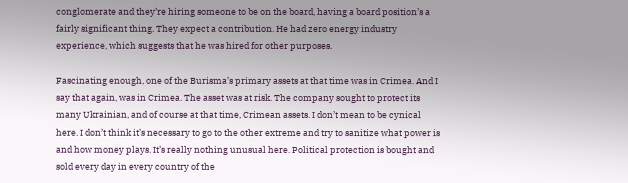conglomerate and they’re hiring someone to be on the board, having a board position’s a fairly significant thing. They expect a contribution. He had zero energy industry experience, which suggests that he was hired for other purposes.

Fascinating enough, one of the Burisma’s primary assets at that time was in Crimea. And I say that again, was in Crimea. The asset was at risk. The company sought to protect its many Ukrainian, and of course at that time, Crimean assets. I don’t mean to be cynical here. I don’t think it’s necessary to go to the other extreme and try to sanitize what power is and how money plays. It’s really nothing unusual here. Political protection is bought and sold every day in every country of the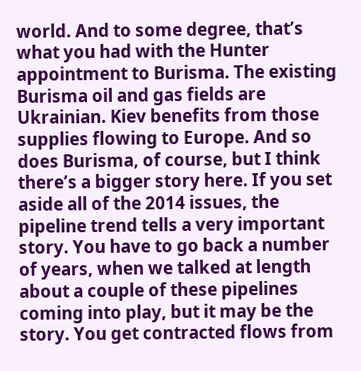world. And to some degree, that’s what you had with the Hunter appointment to Burisma. The existing Burisma oil and gas fields are Ukrainian. Kiev benefits from those supplies flowing to Europe. And so does Burisma, of course, but I think there’s a bigger story here. If you set aside all of the 2014 issues, the pipeline trend tells a very important story. You have to go back a number of years, when we talked at length about a couple of these pipelines coming into play, but it may be the story. You get contracted flows from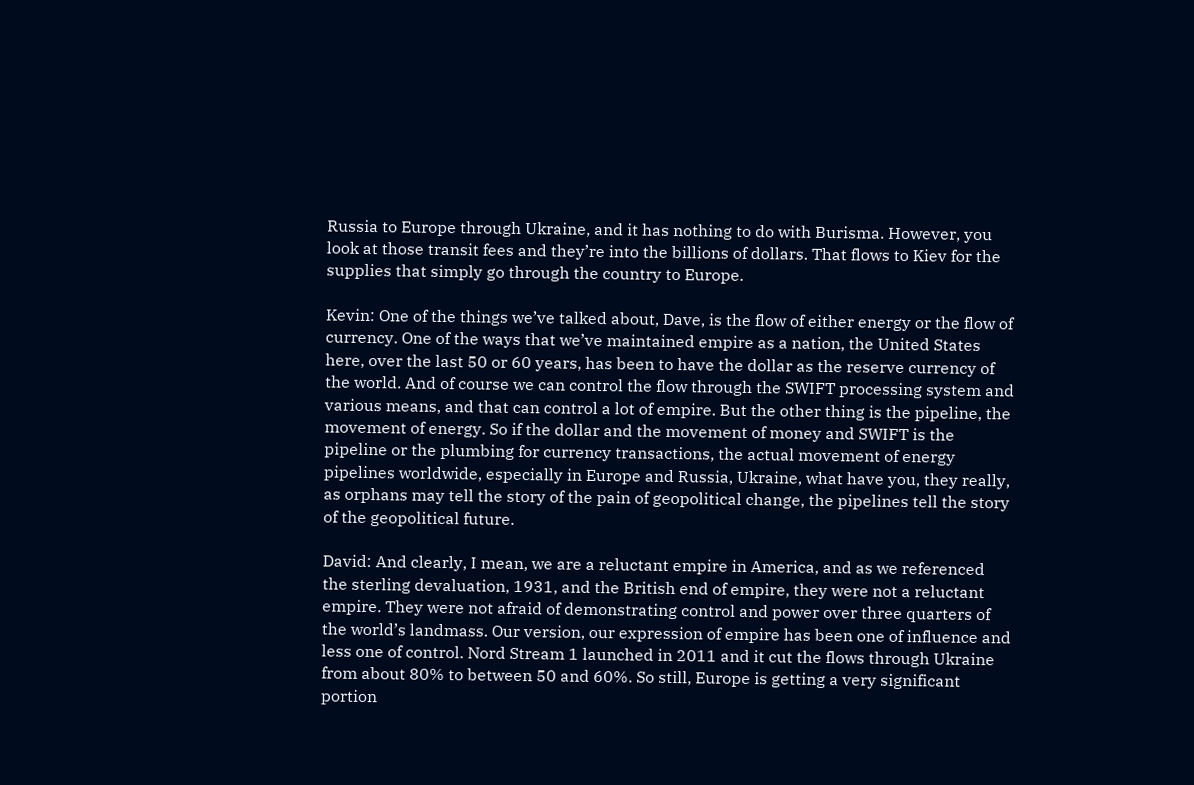Russia to Europe through Ukraine, and it has nothing to do with Burisma. However, you look at those transit fees and they’re into the billions of dollars. That flows to Kiev for the supplies that simply go through the country to Europe.

Kevin: One of the things we’ve talked about, Dave, is the flow of either energy or the flow of currency. One of the ways that we’ve maintained empire as a nation, the United States here, over the last 50 or 60 years, has been to have the dollar as the reserve currency of the world. And of course we can control the flow through the SWIFT processing system and various means, and that can control a lot of empire. But the other thing is the pipeline, the movement of energy. So if the dollar and the movement of money and SWIFT is the pipeline or the plumbing for currency transactions, the actual movement of energy pipelines worldwide, especially in Europe and Russia, Ukraine, what have you, they really, as orphans may tell the story of the pain of geopolitical change, the pipelines tell the story of the geopolitical future.

David: And clearly, I mean, we are a reluctant empire in America, and as we referenced the sterling devaluation, 1931, and the British end of empire, they were not a reluctant empire. They were not afraid of demonstrating control and power over three quarters of the world’s landmass. Our version, our expression of empire has been one of influence and less one of control. Nord Stream 1 launched in 2011 and it cut the flows through Ukraine from about 80% to between 50 and 60%. So still, Europe is getting a very significant portion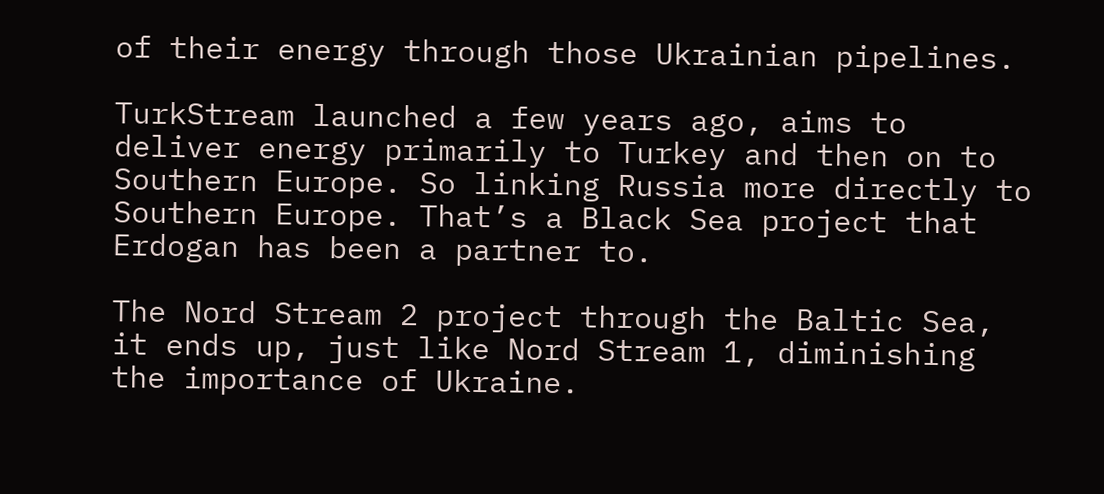of their energy through those Ukrainian pipelines.

TurkStream launched a few years ago, aims to deliver energy primarily to Turkey and then on to Southern Europe. So linking Russia more directly to Southern Europe. That’s a Black Sea project that Erdogan has been a partner to.

The Nord Stream 2 project through the Baltic Sea, it ends up, just like Nord Stream 1, diminishing the importance of Ukraine.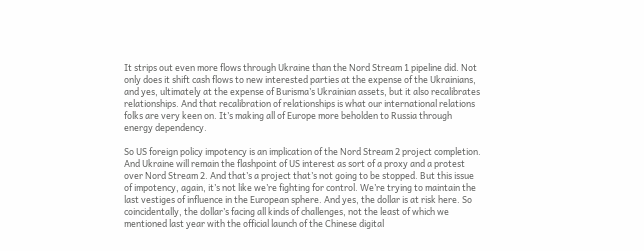It strips out even more flows through Ukraine than the Nord Stream 1 pipeline did. Not only does it shift cash flows to new interested parties at the expense of the Ukrainians, and yes, ultimately at the expense of Burisma’s Ukrainian assets, but it also recalibrates relationships. And that recalibration of relationships is what our international relations folks are very keen on. It’s making all of Europe more beholden to Russia through energy dependency.

So US foreign policy impotency is an implication of the Nord Stream 2 project completion. And Ukraine will remain the flashpoint of US interest as sort of a proxy and a protest over Nord Stream 2. And that’s a project that’s not going to be stopped. But this issue of impotency, again, it’s not like we’re fighting for control. We’re trying to maintain the last vestiges of influence in the European sphere. And yes, the dollar is at risk here. So coincidentally, the dollar’s facing all kinds of challenges, not the least of which we mentioned last year with the official launch of the Chinese digital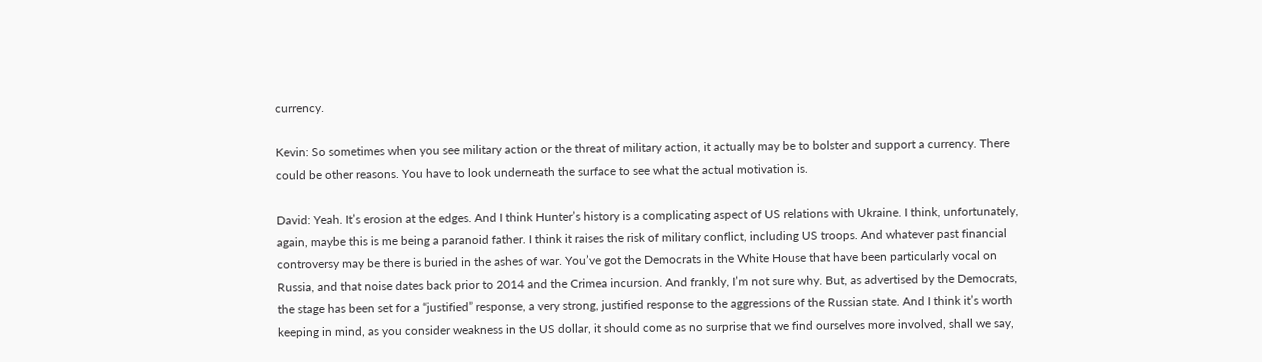currency.

Kevin: So sometimes when you see military action or the threat of military action, it actually may be to bolster and support a currency. There could be other reasons. You have to look underneath the surface to see what the actual motivation is.

David: Yeah. It’s erosion at the edges. And I think Hunter’s history is a complicating aspect of US relations with Ukraine. I think, unfortunately, again, maybe this is me being a paranoid father. I think it raises the risk of military conflict, including US troops. And whatever past financial controversy may be there is buried in the ashes of war. You’ve got the Democrats in the White House that have been particularly vocal on Russia, and that noise dates back prior to 2014 and the Crimea incursion. And frankly, I’m not sure why. But, as advertised by the Democrats, the stage has been set for a “justified” response, a very strong, justified response to the aggressions of the Russian state. And I think it’s worth keeping in mind, as you consider weakness in the US dollar, it should come as no surprise that we find ourselves more involved, shall we say,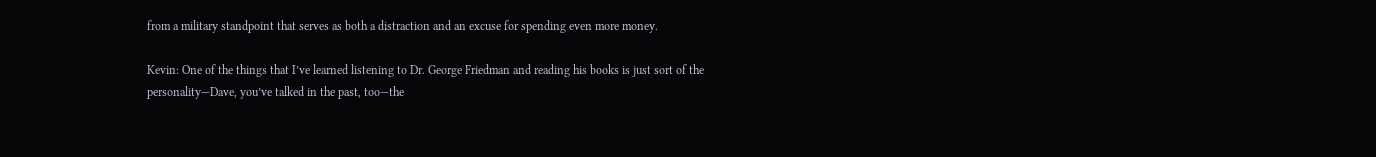from a military standpoint that serves as both a distraction and an excuse for spending even more money.

Kevin: One of the things that I’ve learned listening to Dr. George Friedman and reading his books is just sort of the personality—Dave, you’ve talked in the past, too—the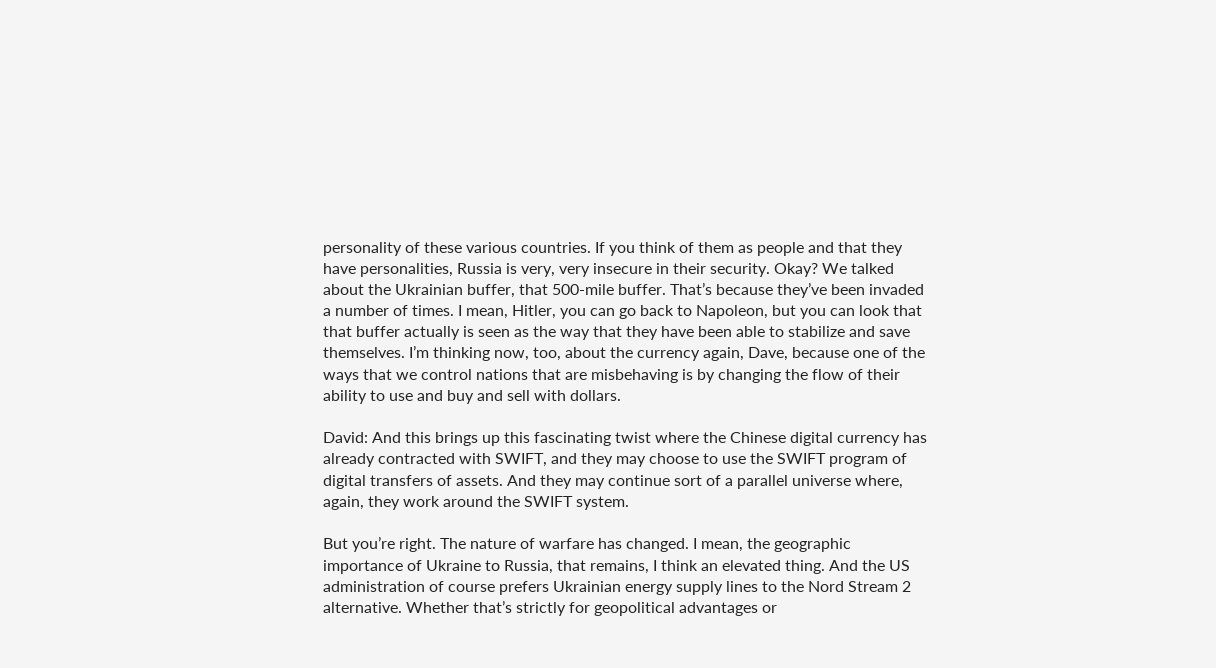personality of these various countries. If you think of them as people and that they have personalities, Russia is very, very insecure in their security. Okay? We talked about the Ukrainian buffer, that 500-mile buffer. That’s because they’ve been invaded a number of times. I mean, Hitler, you can go back to Napoleon, but you can look that that buffer actually is seen as the way that they have been able to stabilize and save themselves. I’m thinking now, too, about the currency again, Dave, because one of the ways that we control nations that are misbehaving is by changing the flow of their ability to use and buy and sell with dollars.

David: And this brings up this fascinating twist where the Chinese digital currency has already contracted with SWIFT, and they may choose to use the SWIFT program of digital transfers of assets. And they may continue sort of a parallel universe where, again, they work around the SWIFT system.

But you’re right. The nature of warfare has changed. I mean, the geographic importance of Ukraine to Russia, that remains, I think an elevated thing. And the US administration of course prefers Ukrainian energy supply lines to the Nord Stream 2 alternative. Whether that’s strictly for geopolitical advantages or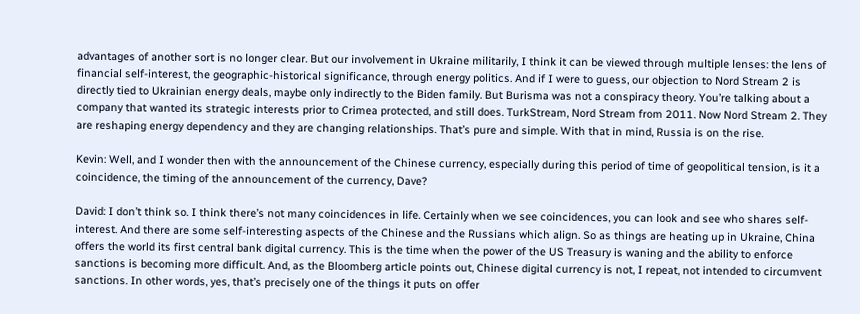advantages of another sort is no longer clear. But our involvement in Ukraine militarily, I think it can be viewed through multiple lenses: the lens of financial self-interest, the geographic-historical significance, through energy politics. And if I were to guess, our objection to Nord Stream 2 is directly tied to Ukrainian energy deals, maybe only indirectly to the Biden family. But Burisma was not a conspiracy theory. You’re talking about a company that wanted its strategic interests prior to Crimea protected, and still does. TurkStream, Nord Stream from 2011. Now Nord Stream 2. They are reshaping energy dependency and they are changing relationships. That’s pure and simple. With that in mind, Russia is on the rise.

Kevin: Well, and I wonder then with the announcement of the Chinese currency, especially during this period of time of geopolitical tension, is it a coincidence, the timing of the announcement of the currency, Dave?

David: I don’t think so. I think there’s not many coincidences in life. Certainly when we see coincidences, you can look and see who shares self-interest. And there are some self-interesting aspects of the Chinese and the Russians which align. So as things are heating up in Ukraine, China offers the world its first central bank digital currency. This is the time when the power of the US Treasury is waning and the ability to enforce sanctions is becoming more difficult. And, as the Bloomberg article points out, Chinese digital currency is not, I repeat, not intended to circumvent sanctions. In other words, yes, that’s precisely one of the things it puts on offer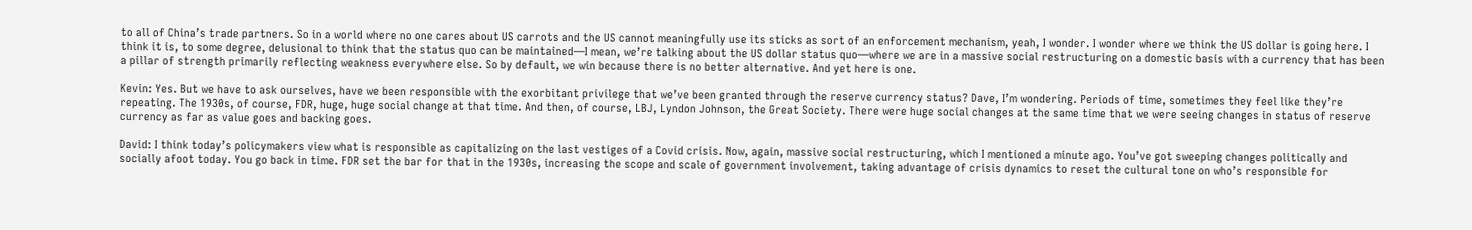to all of China’s trade partners. So in a world where no one cares about US carrots and the US cannot meaningfully use its sticks as sort of an enforcement mechanism, yeah, I wonder. I wonder where we think the US dollar is going here. I think it is, to some degree, delusional to think that the status quo can be maintained—I mean, we’re talking about the US dollar status quo—where we are in a massive social restructuring on a domestic basis with a currency that has been a pillar of strength primarily reflecting weakness everywhere else. So by default, we win because there is no better alternative. And yet here is one.

Kevin: Yes. But we have to ask ourselves, have we been responsible with the exorbitant privilege that we’ve been granted through the reserve currency status? Dave, I’m wondering. Periods of time, sometimes they feel like they’re repeating. The 1930s, of course, FDR, huge, huge social change at that time. And then, of course, LBJ, Lyndon Johnson, the Great Society. There were huge social changes at the same time that we were seeing changes in status of reserve currency as far as value goes and backing goes.

David: I think today’s policymakers view what is responsible as capitalizing on the last vestiges of a Covid crisis. Now, again, massive social restructuring, which I mentioned a minute ago. You’ve got sweeping changes politically and socially afoot today. You go back in time. FDR set the bar for that in the 1930s, increasing the scope and scale of government involvement, taking advantage of crisis dynamics to reset the cultural tone on who’s responsible for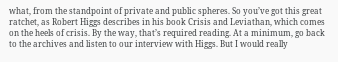what, from the standpoint of private and public spheres. So you’ve got this great ratchet, as Robert Higgs describes in his book Crisis and Leviathan, which comes on the heels of crisis. By the way, that’s required reading. At a minimum, go back to the archives and listen to our interview with Higgs. But I would really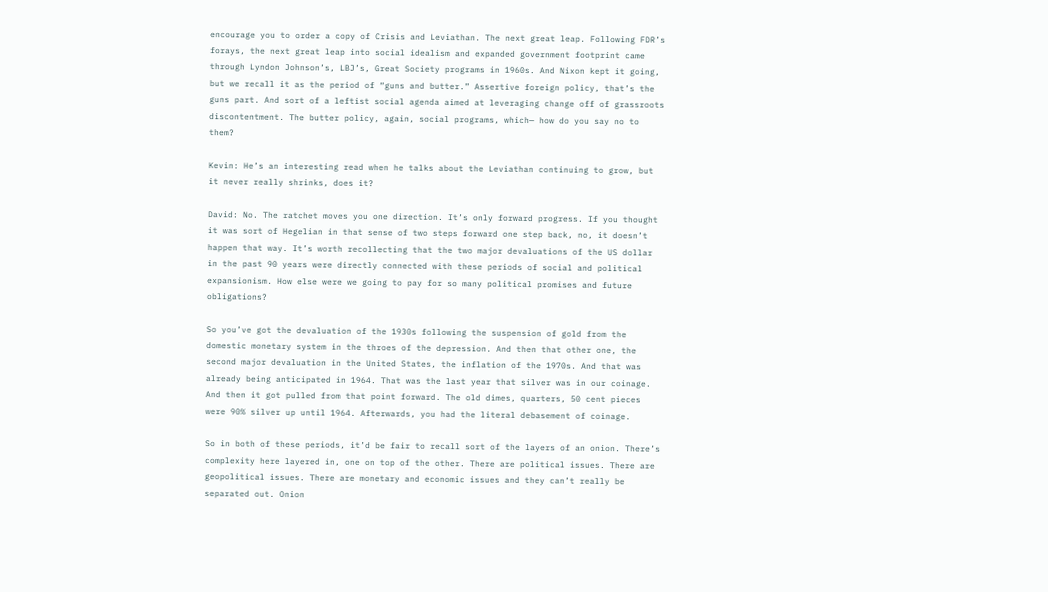encourage you to order a copy of Crisis and Leviathan. The next great leap. Following FDR’s forays, the next great leap into social idealism and expanded government footprint came through Lyndon Johnson’s, LBJ’s, Great Society programs in 1960s. And Nixon kept it going, but we recall it as the period of “guns and butter.” Assertive foreign policy, that’s the guns part. And sort of a leftist social agenda aimed at leveraging change off of grassroots discontentment. The butter policy, again, social programs, which— how do you say no to them?

Kevin: He’s an interesting read when he talks about the Leviathan continuing to grow, but it never really shrinks, does it?

David: No. The ratchet moves you one direction. It’s only forward progress. If you thought it was sort of Hegelian in that sense of two steps forward one step back, no, it doesn’t happen that way. It’s worth recollecting that the two major devaluations of the US dollar in the past 90 years were directly connected with these periods of social and political expansionism. How else were we going to pay for so many political promises and future obligations?

So you’ve got the devaluation of the 1930s following the suspension of gold from the domestic monetary system in the throes of the depression. And then that other one, the second major devaluation in the United States, the inflation of the 1970s. And that was already being anticipated in 1964. That was the last year that silver was in our coinage. And then it got pulled from that point forward. The old dimes, quarters, 50 cent pieces were 90% silver up until 1964. Afterwards, you had the literal debasement of coinage.

So in both of these periods, it’d be fair to recall sort of the layers of an onion. There’s complexity here layered in, one on top of the other. There are political issues. There are geopolitical issues. There are monetary and economic issues and they can’t really be separated out. Onion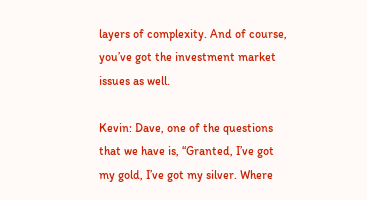layers of complexity. And of course, you’ve got the investment market issues as well.

Kevin: Dave, one of the questions that we have is, “Granted, I’ve got my gold, I’ve got my silver. Where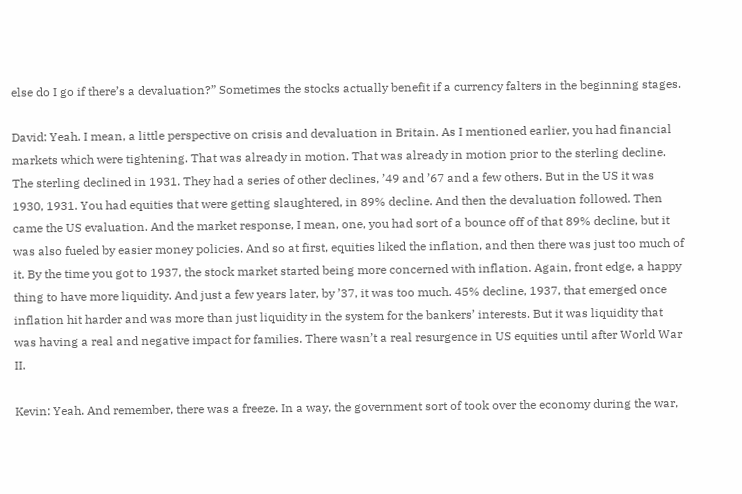else do I go if there’s a devaluation?” Sometimes the stocks actually benefit if a currency falters in the beginning stages.

David: Yeah. I mean, a little perspective on crisis and devaluation in Britain. As I mentioned earlier, you had financial markets which were tightening. That was already in motion. That was already in motion prior to the sterling decline. The sterling declined in 1931. They had a series of other declines, ’49 and ’67 and a few others. But in the US it was 1930, 1931. You had equities that were getting slaughtered, in 89% decline. And then the devaluation followed. Then came the US evaluation. And the market response, I mean, one, you had sort of a bounce off of that 89% decline, but it was also fueled by easier money policies. And so at first, equities liked the inflation, and then there was just too much of it. By the time you got to 1937, the stock market started being more concerned with inflation. Again, front edge, a happy thing to have more liquidity. And just a few years later, by ’37, it was too much. 45% decline, 1937, that emerged once inflation hit harder and was more than just liquidity in the system for the bankers’ interests. But it was liquidity that was having a real and negative impact for families. There wasn’t a real resurgence in US equities until after World War II.

Kevin: Yeah. And remember, there was a freeze. In a way, the government sort of took over the economy during the war,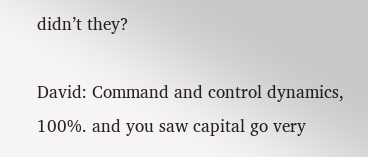didn’t they?

David: Command and control dynamics, 100%. and you saw capital go very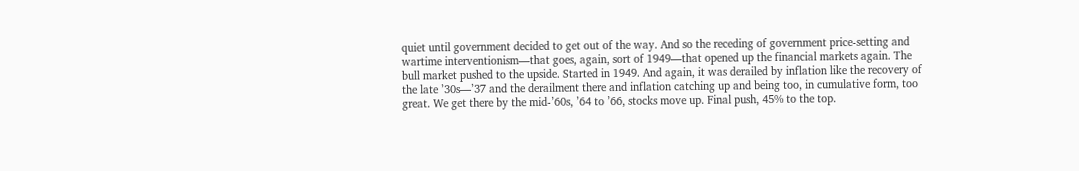quiet until government decided to get out of the way. And so the receding of government price-setting and wartime interventionism—that goes, again, sort of 1949—that opened up the financial markets again. The bull market pushed to the upside. Started in 1949. And again, it was derailed by inflation like the recovery of the late ’30s—’37 and the derailment there and inflation catching up and being too, in cumulative form, too great. We get there by the mid-’60s, ’64 to ’66, stocks move up. Final push, 45% to the top.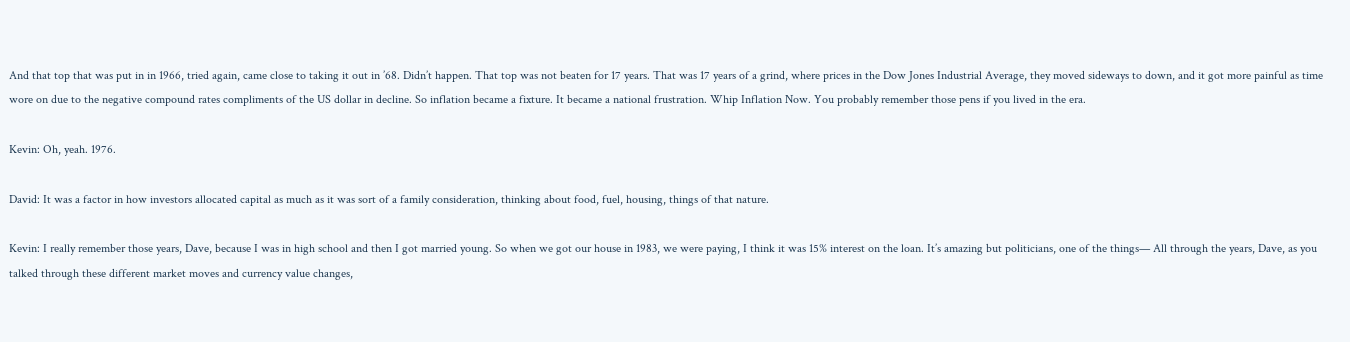And that top that was put in in 1966, tried again, came close to taking it out in ’68. Didn’t happen. That top was not beaten for 17 years. That was 17 years of a grind, where prices in the Dow Jones Industrial Average, they moved sideways to down, and it got more painful as time wore on due to the negative compound rates compliments of the US dollar in decline. So inflation became a fixture. It became a national frustration. Whip Inflation Now. You probably remember those pens if you lived in the era.

Kevin: Oh, yeah. 1976.

David: It was a factor in how investors allocated capital as much as it was sort of a family consideration, thinking about food, fuel, housing, things of that nature.

Kevin: I really remember those years, Dave, because I was in high school and then I got married young. So when we got our house in 1983, we were paying, I think it was 15% interest on the loan. It’s amazing but politicians, one of the things— All through the years, Dave, as you talked through these different market moves and currency value changes,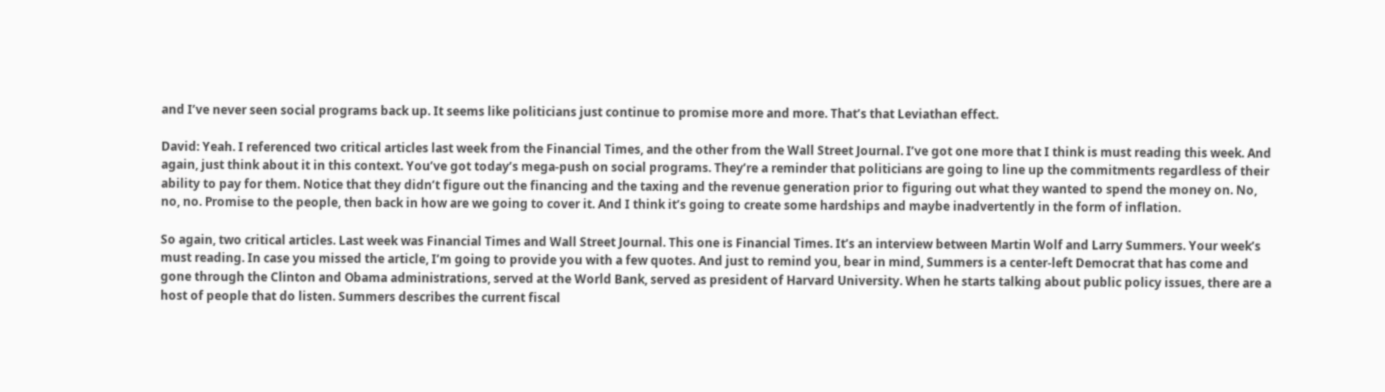and I’ve never seen social programs back up. It seems like politicians just continue to promise more and more. That’s that Leviathan effect.

David: Yeah. I referenced two critical articles last week from the Financial Times, and the other from the Wall Street Journal. I’ve got one more that I think is must reading this week. And again, just think about it in this context. You’ve got today’s mega-push on social programs. They’re a reminder that politicians are going to line up the commitments regardless of their ability to pay for them. Notice that they didn’t figure out the financing and the taxing and the revenue generation prior to figuring out what they wanted to spend the money on. No, no, no. Promise to the people, then back in how are we going to cover it. And I think it’s going to create some hardships and maybe inadvertently in the form of inflation.

So again, two critical articles. Last week was Financial Times and Wall Street Journal. This one is Financial Times. It’s an interview between Martin Wolf and Larry Summers. Your week’s must reading. In case you missed the article, I’m going to provide you with a few quotes. And just to remind you, bear in mind, Summers is a center-left Democrat that has come and gone through the Clinton and Obama administrations, served at the World Bank, served as president of Harvard University. When he starts talking about public policy issues, there are a host of people that do listen. Summers describes the current fiscal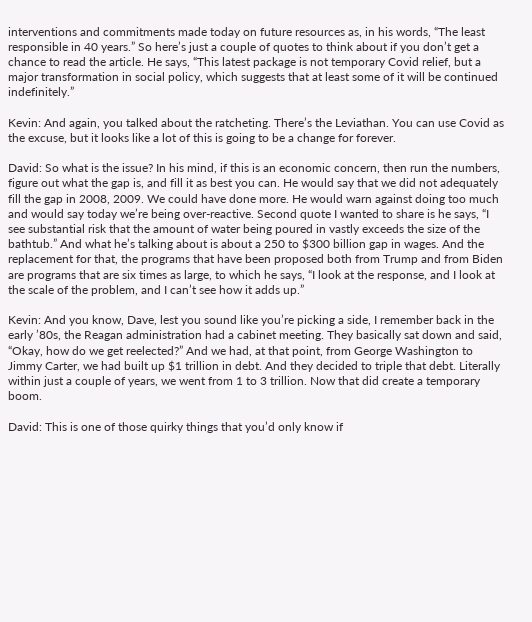interventions and commitments made today on future resources as, in his words, “The least responsible in 40 years.” So here’s just a couple of quotes to think about if you don’t get a chance to read the article. He says, “This latest package is not temporary Covid relief, but a major transformation in social policy, which suggests that at least some of it will be continued indefinitely.”

Kevin: And again, you talked about the ratcheting. There’s the Leviathan. You can use Covid as the excuse, but it looks like a lot of this is going to be a change for forever.

David: So what is the issue? In his mind, if this is an economic concern, then run the numbers, figure out what the gap is, and fill it as best you can. He would say that we did not adequately fill the gap in 2008, 2009. We could have done more. He would warn against doing too much and would say today we’re being over-reactive. Second quote I wanted to share is he says, “I see substantial risk that the amount of water being poured in vastly exceeds the size of the bathtub.” And what he’s talking about is about a 250 to $300 billion gap in wages. And the replacement for that, the programs that have been proposed both from Trump and from Biden are programs that are six times as large, to which he says, “I look at the response, and I look at the scale of the problem, and I can’t see how it adds up.”

Kevin: And you know, Dave, lest you sound like you’re picking a side, I remember back in the early ’80s, the Reagan administration had a cabinet meeting. They basically sat down and said, “Okay, how do we get reelected?” And we had, at that point, from George Washington to Jimmy Carter, we had built up $1 trillion in debt. And they decided to triple that debt. Literally within just a couple of years, we went from 1 to 3 trillion. Now that did create a temporary boom.

David: This is one of those quirky things that you’d only know if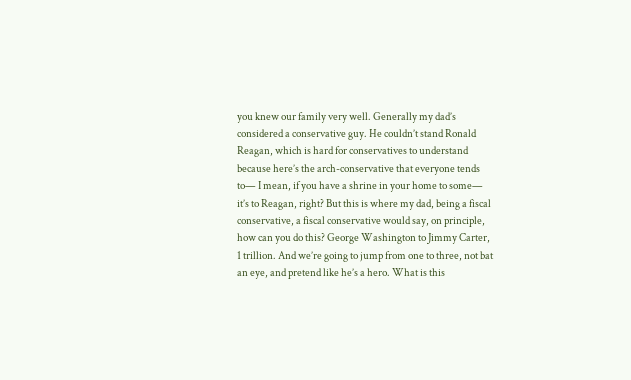you knew our family very well. Generally my dad’s considered a conservative guy. He couldn’t stand Ronald Reagan, which is hard for conservatives to understand because here’s the arch-conservative that everyone tends to— I mean, if you have a shrine in your home to some— it’s to Reagan, right? But this is where my dad, being a fiscal conservative, a fiscal conservative would say, on principle, how can you do this? George Washington to Jimmy Carter, 1 trillion. And we’re going to jump from one to three, not bat an eye, and pretend like he’s a hero. What is this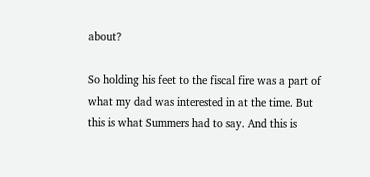about?

So holding his feet to the fiscal fire was a part of what my dad was interested in at the time. But this is what Summers had to say. And this is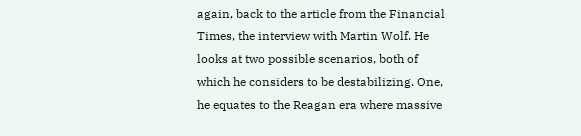again, back to the article from the Financial Times, the interview with Martin Wolf. He looks at two possible scenarios, both of which he considers to be destabilizing. One, he equates to the Reagan era where massive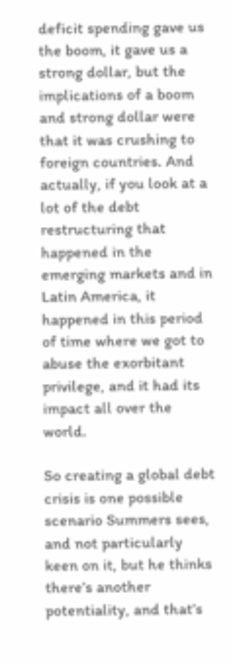deficit spending gave us the boom, it gave us a strong dollar, but the implications of a boom and strong dollar were that it was crushing to foreign countries. And actually, if you look at a lot of the debt restructuring that happened in the emerging markets and in Latin America, it happened in this period of time where we got to abuse the exorbitant privilege, and it had its impact all over the world.

So creating a global debt crisis is one possible scenario Summers sees, and not particularly keen on it, but he thinks there’s another potentiality, and that’s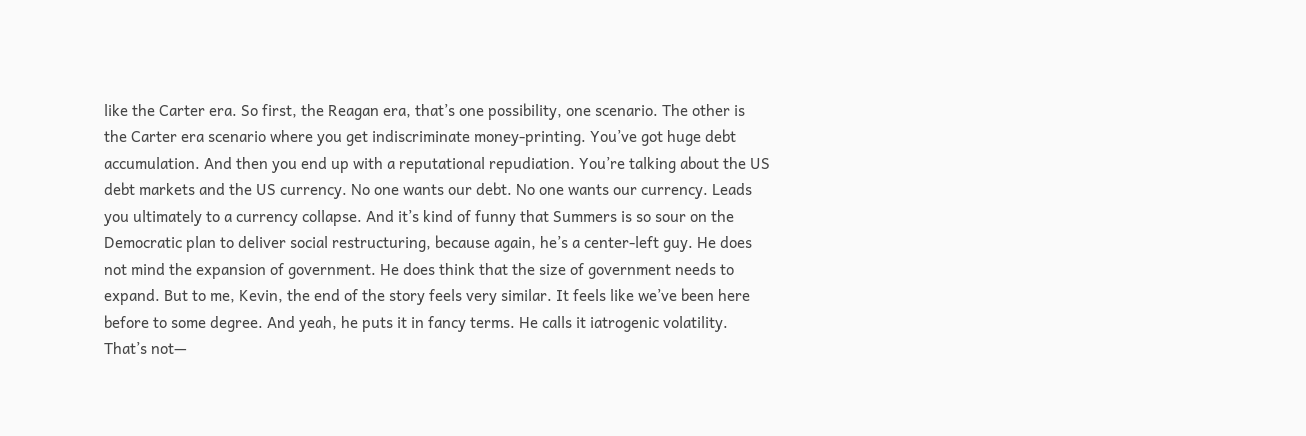like the Carter era. So first, the Reagan era, that’s one possibility, one scenario. The other is the Carter era scenario where you get indiscriminate money-printing. You’ve got huge debt accumulation. And then you end up with a reputational repudiation. You’re talking about the US debt markets and the US currency. No one wants our debt. No one wants our currency. Leads you ultimately to a currency collapse. And it’s kind of funny that Summers is so sour on the Democratic plan to deliver social restructuring, because again, he’s a center-left guy. He does not mind the expansion of government. He does think that the size of government needs to expand. But to me, Kevin, the end of the story feels very similar. It feels like we’ve been here before to some degree. And yeah, he puts it in fancy terms. He calls it iatrogenic volatility. That’s not—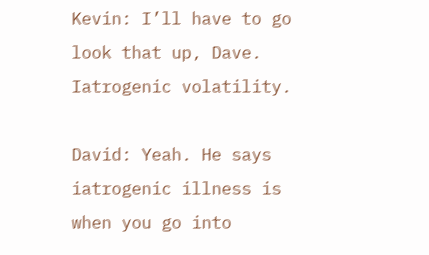Kevin: I’ll have to go look that up, Dave. Iatrogenic volatility.

David: Yeah. He says iatrogenic illness is when you go into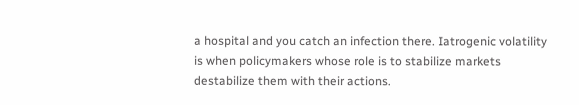a hospital and you catch an infection there. Iatrogenic volatility is when policymakers whose role is to stabilize markets destabilize them with their actions.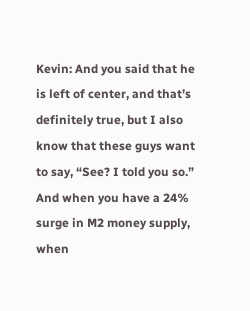Kevin: And you said that he is left of center, and that’s definitely true, but I also know that these guys want to say, “See? I told you so.” And when you have a 24% surge in M2 money supply, when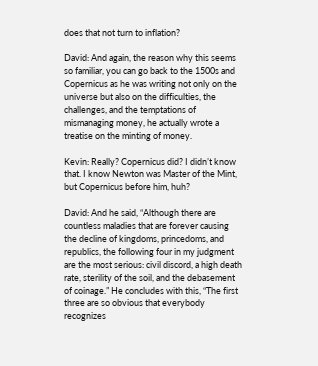does that not turn to inflation?

David: And again, the reason why this seems so familiar, you can go back to the 1500s and Copernicus as he was writing not only on the universe but also on the difficulties, the challenges, and the temptations of mismanaging money, he actually wrote a treatise on the minting of money.

Kevin: Really? Copernicus did? I didn’t know that. I know Newton was Master of the Mint, but Copernicus before him, huh?

David: And he said, “Although there are countless maladies that are forever causing the decline of kingdoms, princedoms, and republics, the following four in my judgment are the most serious: civil discord, a high death rate, sterility of the soil, and the debasement of coinage.” He concludes with this, “The first three are so obvious that everybody recognizes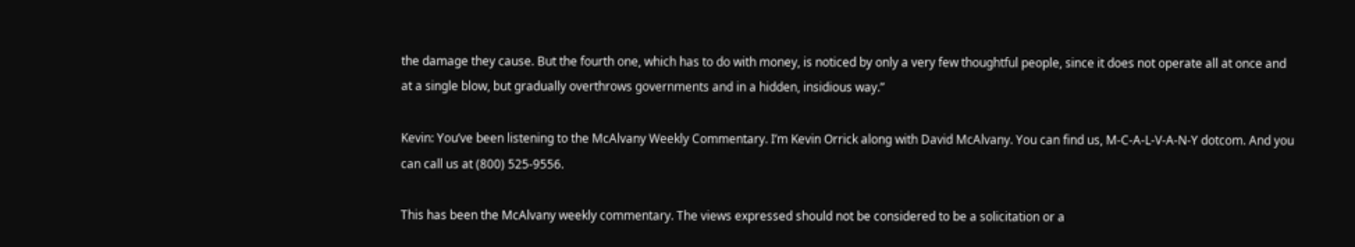the damage they cause. But the fourth one, which has to do with money, is noticed by only a very few thoughtful people, since it does not operate all at once and at a single blow, but gradually overthrows governments and in a hidden, insidious way.”

Kevin: You’ve been listening to the McAlvany Weekly Commentary. I’m Kevin Orrick along with David McAlvany. You can find us, M-C-A-L-V-A-N-Y dotcom. And you can call us at (800) 525-9556.

This has been the McAlvany weekly commentary. The views expressed should not be considered to be a solicitation or a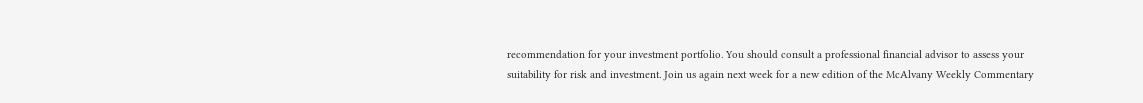recommendation for your investment portfolio. You should consult a professional financial advisor to assess your suitability for risk and investment. Join us again next week for a new edition of the McAlvany Weekly Commentary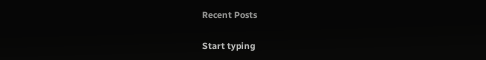Recent Posts

Start typing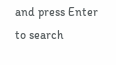and press Enter to search